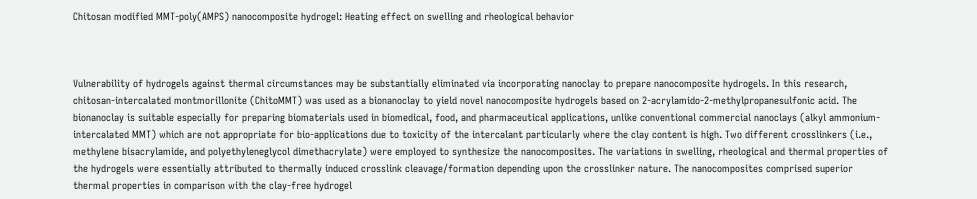Chitosan modified MMT-poly(AMPS) nanocomposite hydrogel: Heating effect on swelling and rheological behavior



Vulnerability of hydrogels against thermal circumstances may be substantially eliminated via incorporating nanoclay to prepare nanocomposite hydrogels. In this research, chitosan-intercalated montmorillonite (ChitoMMT) was used as a bionanoclay to yield novel nanocomposite hydrogels based on 2-acrylamido-2-methylpropanesulfonic acid. The bionanoclay is suitable especially for preparing biomaterials used in biomedical, food, and pharmaceutical applications, unlike conventional commercial nanoclays (alkyl ammonium-intercalated MMT) which are not appropriate for bio-applications due to toxicity of the intercalant particularly where the clay content is high. Two different crosslinkers (i.e., methylene bisacrylamide, and polyethyleneglycol dimethacrylate) were employed to synthesize the nanocomposites. The variations in swelling, rheological and thermal properties of the hydrogels were essentially attributed to thermally induced crosslink cleavage/formation depending upon the crosslinker nature. The nanocomposites comprised superior thermal properties in comparison with the clay-free hydrogel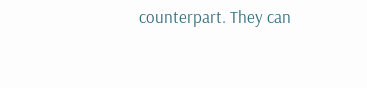counterpart. They can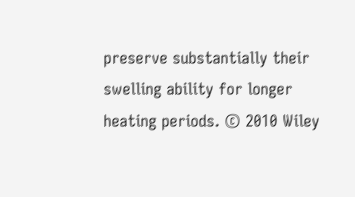preserve substantially their swelling ability for longer heating periods. © 2010 Wiley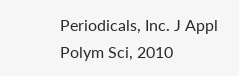Periodicals, Inc. J Appl Polym Sci, 2010